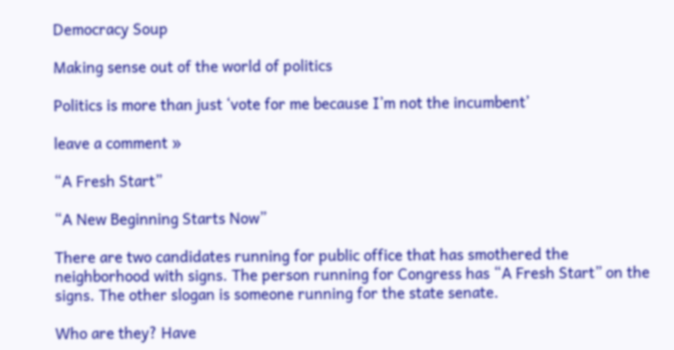Democracy Soup

Making sense out of the world of politics

Politics is more than just ‘vote for me because I’m not the incumbent’

leave a comment »

“A Fresh Start”

“A New Beginning Starts Now”

There are two candidates running for public office that has smothered the neighborhood with signs. The person running for Congress has “A Fresh Start” on the signs. The other slogan is someone running for the state senate.

Who are they? Have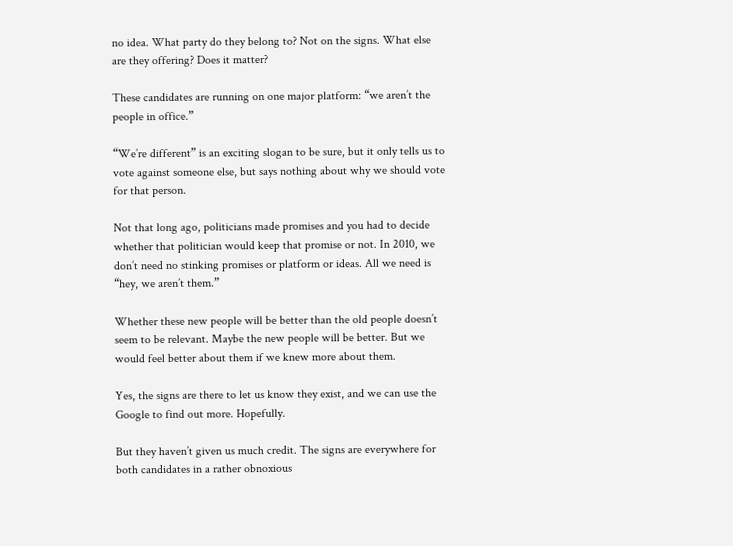no idea. What party do they belong to? Not on the signs. What else are they offering? Does it matter?

These candidates are running on one major platform: “we aren’t the people in office.”

“We’re different” is an exciting slogan to be sure, but it only tells us to vote against someone else, but says nothing about why we should vote for that person.

Not that long ago, politicians made promises and you had to decide whether that politician would keep that promise or not. In 2010, we don’t need no stinking promises or platform or ideas. All we need is “hey, we aren’t them.”

Whether these new people will be better than the old people doesn’t seem to be relevant. Maybe the new people will be better. But we would feel better about them if we knew more about them.

Yes, the signs are there to let us know they exist, and we can use the Google to find out more. Hopefully.

But they haven’t given us much credit. The signs are everywhere for both candidates in a rather obnoxious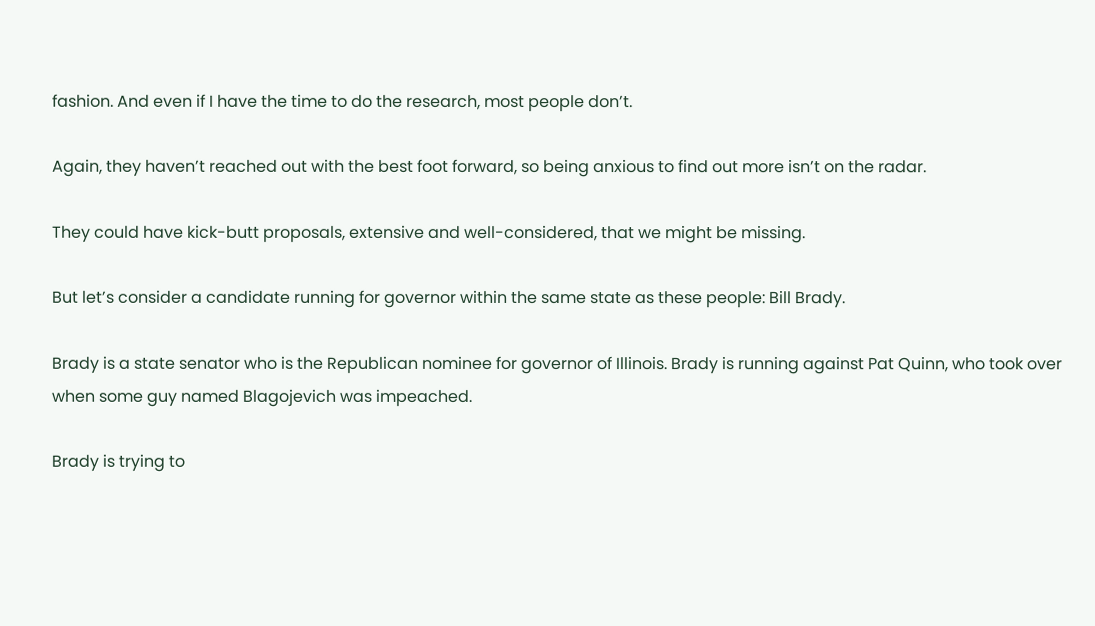fashion. And even if I have the time to do the research, most people don’t.

Again, they haven’t reached out with the best foot forward, so being anxious to find out more isn’t on the radar.

They could have kick-butt proposals, extensive and well-considered, that we might be missing.

But let’s consider a candidate running for governor within the same state as these people: Bill Brady.

Brady is a state senator who is the Republican nominee for governor of Illinois. Brady is running against Pat Quinn, who took over when some guy named Blagojevich was impeached.

Brady is trying to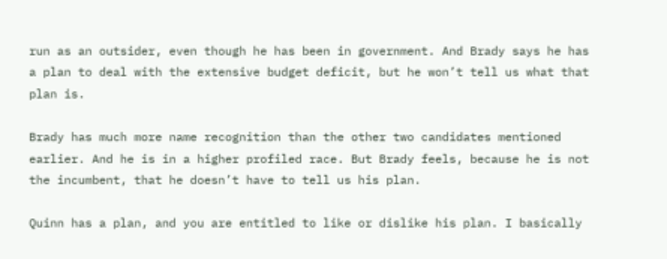run as an outsider, even though he has been in government. And Brady says he has a plan to deal with the extensive budget deficit, but he won’t tell us what that plan is.

Brady has much more name recognition than the other two candidates mentioned earlier. And he is in a higher profiled race. But Brady feels, because he is not the incumbent, that he doesn’t have to tell us his plan.

Quinn has a plan, and you are entitled to like or dislike his plan. I basically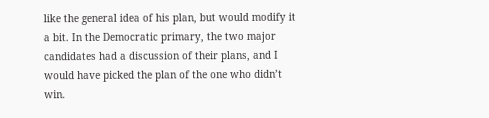like the general idea of his plan, but would modify it a bit. In the Democratic primary, the two major candidates had a discussion of their plans, and I would have picked the plan of the one who didn’t win.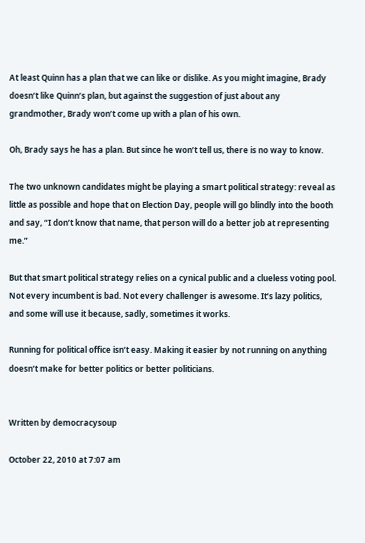At least Quinn has a plan that we can like or dislike. As you might imagine, Brady doesn’t like Quinn’s plan, but against the suggestion of just about any grandmother, Brady won’t come up with a plan of his own.

Oh, Brady says he has a plan. But since he won’t tell us, there is no way to know.

The two unknown candidates might be playing a smart political strategy: reveal as little as possible and hope that on Election Day, people will go blindly into the booth and say, “I don’t know that name, that person will do a better job at representing me.”

But that smart political strategy relies on a cynical public and a clueless voting pool. Not every incumbent is bad. Not every challenger is awesome. It’s lazy politics, and some will use it because, sadly, sometimes it works.

Running for political office isn’t easy. Making it easier by not running on anything doesn’t make for better politics or better politicians.


Written by democracysoup

October 22, 2010 at 7:07 am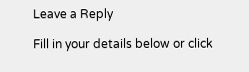Leave a Reply

Fill in your details below or click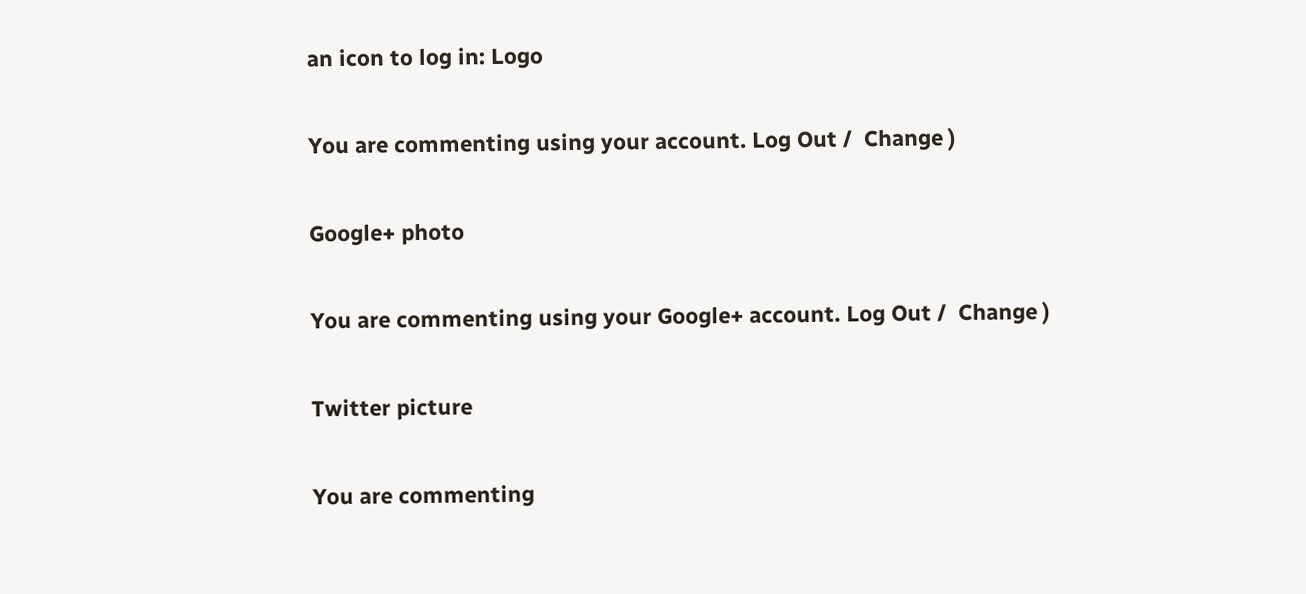an icon to log in: Logo

You are commenting using your account. Log Out /  Change )

Google+ photo

You are commenting using your Google+ account. Log Out /  Change )

Twitter picture

You are commenting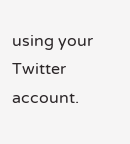using your Twitter account.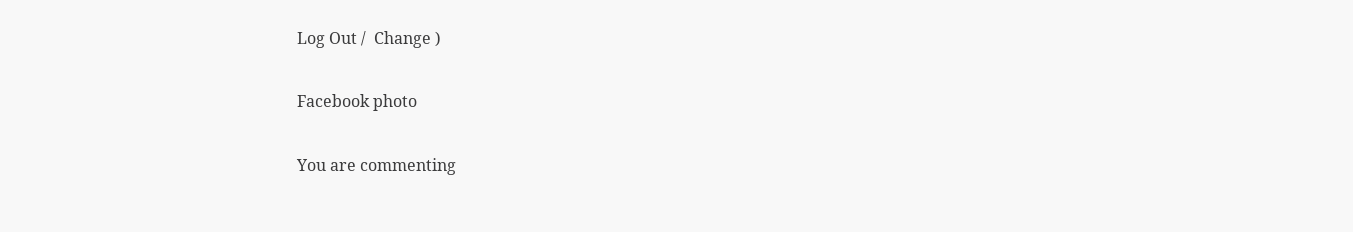Log Out /  Change )

Facebook photo

You are commenting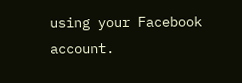using your Facebook account.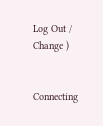Log Out /  Change )


Connecting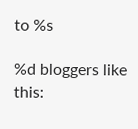to %s

%d bloggers like this: